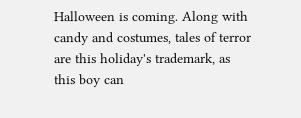Halloween is coming. Along with candy and costumes, tales of terror are this holiday's trademark, as this boy can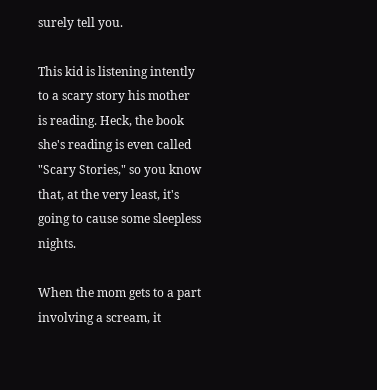surely tell you.

This kid is listening intently to a scary story his mother is reading. Heck, the book she's reading is even called "Scary Stories," so you know that, at the very least, it's going to cause some sleepless nights.

When the mom gets to a part involving a scream, it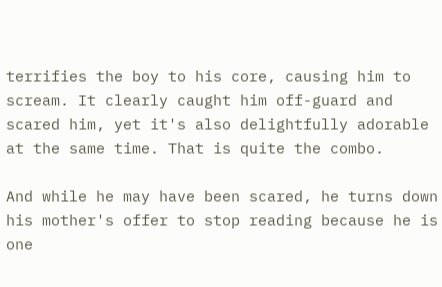terrifies the boy to his core, causing him to scream. It clearly caught him off-guard and scared him, yet it's also delightfully adorable at the same time. That is quite the combo.

And while he may have been scared, he turns down his mother's offer to stop reading because he is one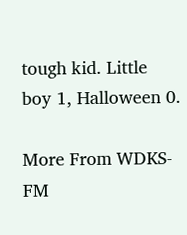tough kid. Little boy 1, Halloween 0.

More From WDKS-FM